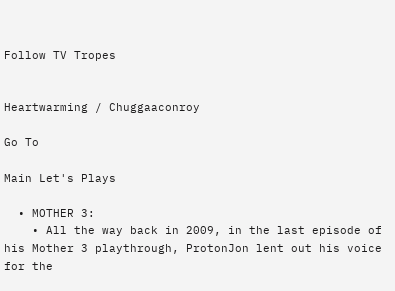Follow TV Tropes


Heartwarming / Chuggaaconroy

Go To

Main Let's Plays

  • MOTHER 3:
    • All the way back in 2009, in the last episode of his Mother 3 playthrough, ProtonJon lent out his voice for the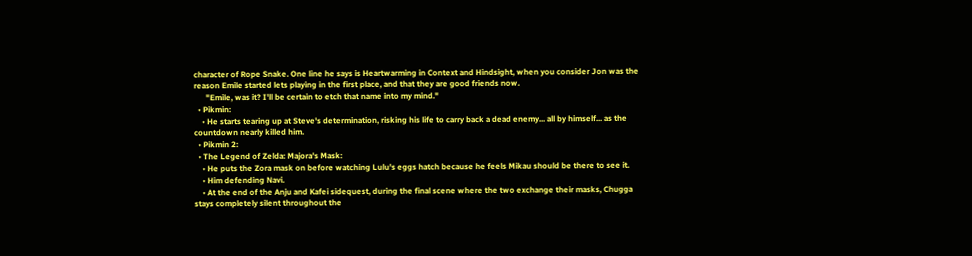character of Rope Snake. One line he says is Heartwarming in Context and Hindsight, when you consider Jon was the reason Emile started lets playing in the first place, and that they are good friends now.
      "Emile, was it? I'll be certain to etch that name into my mind."
  • Pikmin:
    • He starts tearing up at Steve's determination, risking his life to carry back a dead enemy... all by himself... as the countdown nearly killed him.
  • Pikmin 2:
  • The Legend of Zelda: Majora's Mask:
    • He puts the Zora mask on before watching Lulu's eggs hatch because he feels Mikau should be there to see it.
    • Him defending Navi.
    • At the end of the Anju and Kafei sidequest, during the final scene where the two exchange their masks, Chugga stays completely silent throughout the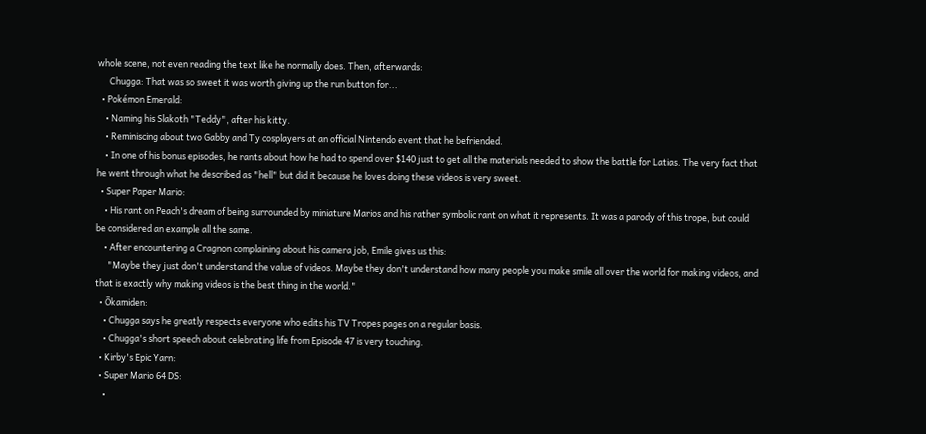whole scene, not even reading the text like he normally does. Then, afterwards:
      Chugga: That was so sweet it was worth giving up the run button for...
  • Pokémon Emerald:
    • Naming his Slakoth "Teddy", after his kitty.
    • Reminiscing about two Gabby and Ty cosplayers at an official Nintendo event that he befriended.
    • In one of his bonus episodes, he rants about how he had to spend over $140 just to get all the materials needed to show the battle for Latias. The very fact that he went through what he described as "hell" but did it because he loves doing these videos is very sweet.
  • Super Paper Mario:
    • His rant on Peach's dream of being surrounded by miniature Marios and his rather symbolic rant on what it represents. It was a parody of this trope, but could be considered an example all the same.
    • After encountering a Cragnon complaining about his camera job, Emile gives us this:
      "Maybe they just don't understand the value of videos. Maybe they don't understand how many people you make smile all over the world for making videos, and that is exactly why making videos is the best thing in the world."
  • Ōkamiden:
    • Chugga says he greatly respects everyone who edits his TV Tropes pages on a regular basis.
    • Chugga's short speech about celebrating life from Episode 47 is very touching.
  • Kirby's Epic Yarn:
  • Super Mario 64 DS:
    •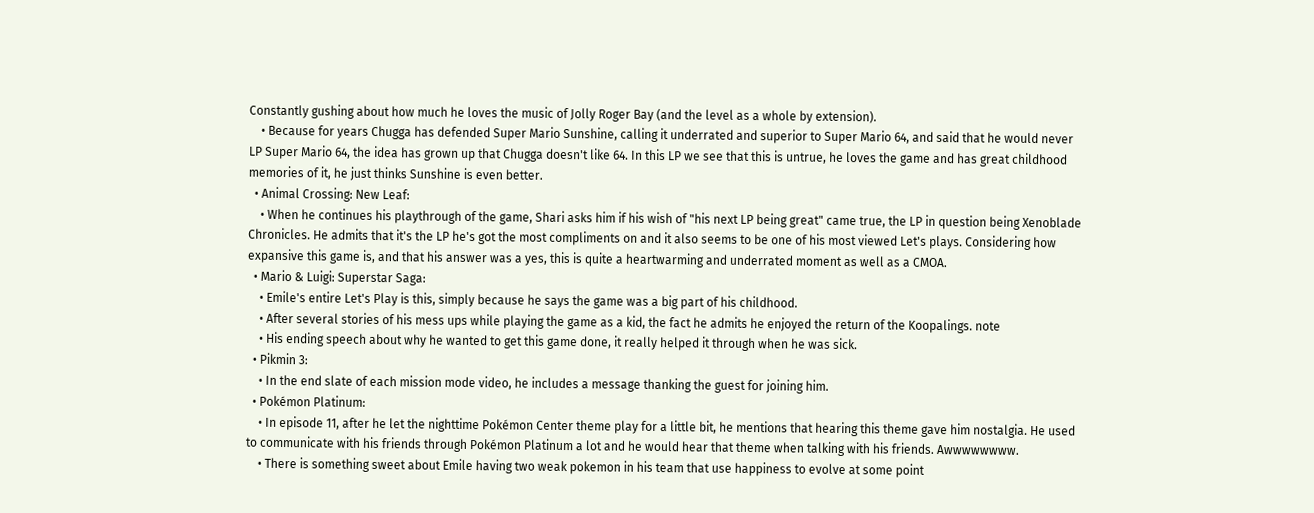Constantly gushing about how much he loves the music of Jolly Roger Bay (and the level as a whole by extension).
    • Because for years Chugga has defended Super Mario Sunshine, calling it underrated and superior to Super Mario 64, and said that he would never LP Super Mario 64, the idea has grown up that Chugga doesn't like 64. In this LP we see that this is untrue, he loves the game and has great childhood memories of it, he just thinks Sunshine is even better.
  • Animal Crossing: New Leaf:
    • When he continues his playthrough of the game, Shari asks him if his wish of "his next LP being great" came true, the LP in question being Xenoblade Chronicles. He admits that it's the LP he's got the most compliments on and it also seems to be one of his most viewed Let's plays. Considering how expansive this game is, and that his answer was a yes, this is quite a heartwarming and underrated moment as well as a CMOA.
  • Mario & Luigi: Superstar Saga:
    • Emile's entire Let's Play is this, simply because he says the game was a big part of his childhood.
    • After several stories of his mess ups while playing the game as a kid, the fact he admits he enjoyed the return of the Koopalings. note
    • His ending speech about why he wanted to get this game done, it really helped it through when he was sick.
  • Pikmin 3:
    • In the end slate of each mission mode video, he includes a message thanking the guest for joining him.
  • Pokémon Platinum:
    • In episode 11, after he let the nighttime Pokémon Center theme play for a little bit, he mentions that hearing this theme gave him nostalgia. He used to communicate with his friends through Pokémon Platinum a lot and he would hear that theme when talking with his friends. Awwwwwwww.
    • There is something sweet about Emile having two weak pokemon in his team that use happiness to evolve at some point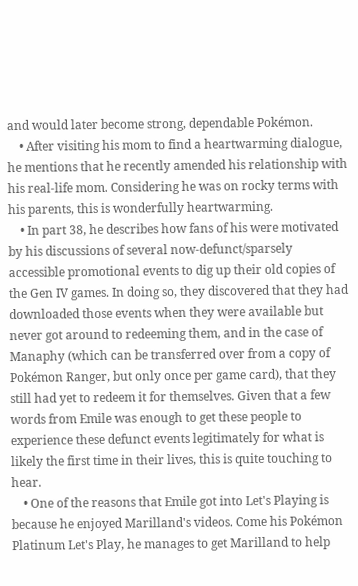and would later become strong, dependable Pokémon.
    • After visiting his mom to find a heartwarming dialogue, he mentions that he recently amended his relationship with his real-life mom. Considering he was on rocky terms with his parents, this is wonderfully heartwarming.
    • In part 38, he describes how fans of his were motivated by his discussions of several now-defunct/sparsely accessible promotional events to dig up their old copies of the Gen IV games. In doing so, they discovered that they had downloaded those events when they were available but never got around to redeeming them, and in the case of Manaphy (which can be transferred over from a copy of Pokémon Ranger, but only once per game card), that they still had yet to redeem it for themselves. Given that a few words from Emile was enough to get these people to experience these defunct events legitimately for what is likely the first time in their lives, this is quite touching to hear.
    • One of the reasons that Emile got into Let's Playing is because he enjoyed Marilland's videos. Come his Pokémon Platinum Let's Play, he manages to get Marilland to help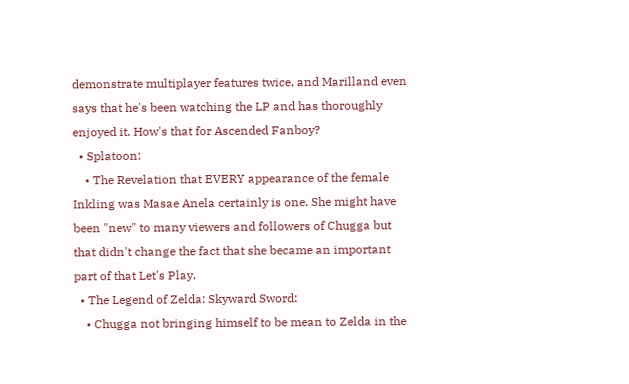demonstrate multiplayer features twice, and Marilland even says that he's been watching the LP and has thoroughly enjoyed it. How's that for Ascended Fanboy?
  • Splatoon:
    • The Revelation that EVERY appearance of the female Inkling was Masae Anela certainly is one. She might have been "new" to many viewers and followers of Chugga but that didn't change the fact that she became an important part of that Let's Play.
  • The Legend of Zelda: Skyward Sword:
    • Chugga not bringing himself to be mean to Zelda in the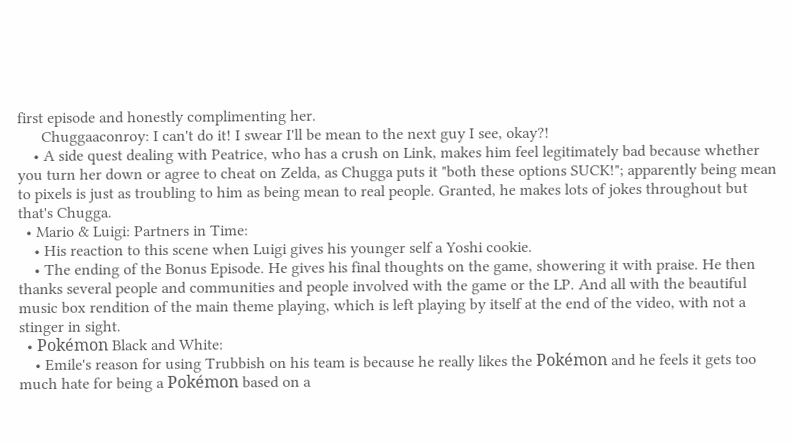first episode and honestly complimenting her.
      Chuggaaconroy: I can't do it! I swear I'll be mean to the next guy I see, okay?!
    • A side quest dealing with Peatrice, who has a crush on Link, makes him feel legitimately bad because whether you turn her down or agree to cheat on Zelda, as Chugga puts it "both these options SUCK!"; apparently being mean to pixels is just as troubling to him as being mean to real people. Granted, he makes lots of jokes throughout but that's Chugga.
  • Mario & Luigi: Partners in Time:
    • His reaction to this scene when Luigi gives his younger self a Yoshi cookie.
    • The ending of the Bonus Episode. He gives his final thoughts on the game, showering it with praise. He then thanks several people and communities and people involved with the game or the LP. And all with the beautiful music box rendition of the main theme playing, which is left playing by itself at the end of the video, with not a stinger in sight.
  • Pokémon Black and White:
    • Emile's reason for using Trubbish on his team is because he really likes the Pokémon and he feels it gets too much hate for being a Pokémon based on a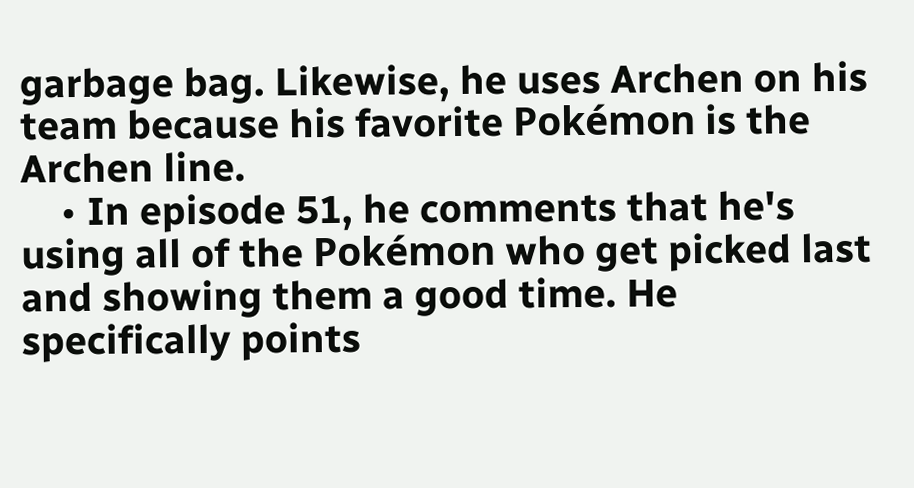garbage bag. Likewise, he uses Archen on his team because his favorite Pokémon is the Archen line.
    • In episode 51, he comments that he's using all of the Pokémon who get picked last and showing them a good time. He specifically points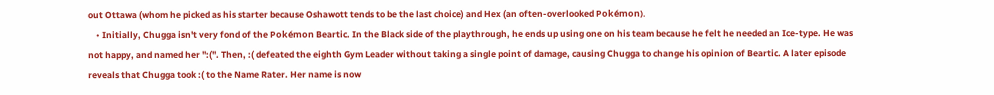out Ottawa (whom he picked as his starter because Oshawott tends to be the last choice) and Hex (an often-overlooked Pokémon).
    • Initially, Chugga isn't very fond of the Pokémon Beartic. In the Black side of the playthrough, he ends up using one on his team because he felt he needed an Ice-type. He was not happy, and named her ":(". Then, :( defeated the eighth Gym Leader without taking a single point of damage, causing Chugga to change his opinion of Beartic. A later episode reveals that Chugga took :( to the Name Rater. Her name is now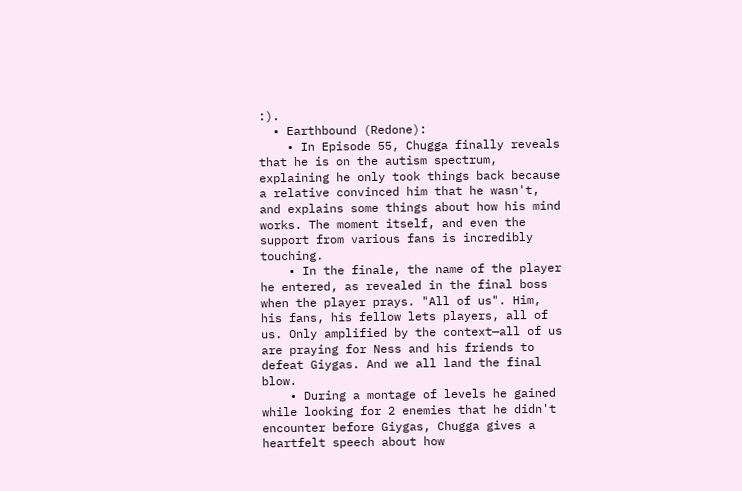:).
  • Earthbound (Redone):
    • In Episode 55, Chugga finally reveals that he is on the autism spectrum, explaining he only took things back because a relative convinced him that he wasn't, and explains some things about how his mind works. The moment itself, and even the support from various fans is incredibly touching.
    • In the finale, the name of the player he entered, as revealed in the final boss when the player prays. "All of us". Him, his fans, his fellow lets players, all of us. Only amplified by the context—all of us are praying for Ness and his friends to defeat Giygas. And we all land the final blow.
    • During a montage of levels he gained while looking for 2 enemies that he didn't encounter before Giygas, Chugga gives a heartfelt speech about how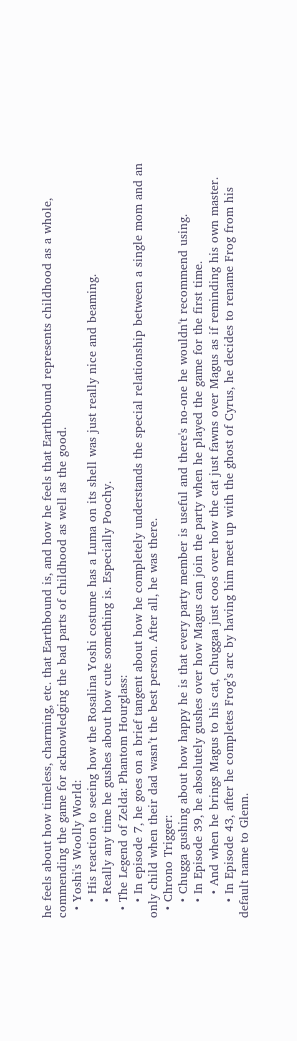he feels about how timeless, charming, etc. that Earthbound is, and how he feels that Earthbound represents childhood as a whole, commending the game for acknowledging the bad parts of childhood as well as the good.
  • Yoshi's Woolly World:
    • His reaction to seeing how the Rosalina Yoshi costume has a Luma on its shell was just really nice and beaming.
    • Really any time he gushes about how cute something is. Especially Poochy.
  • The Legend of Zelda: Phantom Hourglass:
    • In episode 7, he goes on a brief tangent about how he completely understands the special relationship between a single mom and an only child when their dad wasn’t the best person. After all, he was there.
  • Chrono Trigger:
    • Chugga gushing about how happy he is that every party member is useful and there's no-one he wouldn't recommend using.
    • In Episode 39, he absolutely gushes over how Magus can join the party when he played the game for the first time.
      • And when he brings Magus to his cat, Chuggaa just coos over how the cat just fawns over Magus as if reminding his own master.
    • In Episode 43, after he completes Frog’s arc by having him meet up with the ghost of Cyrus, he decides to rename Frog from his default name to Glenn.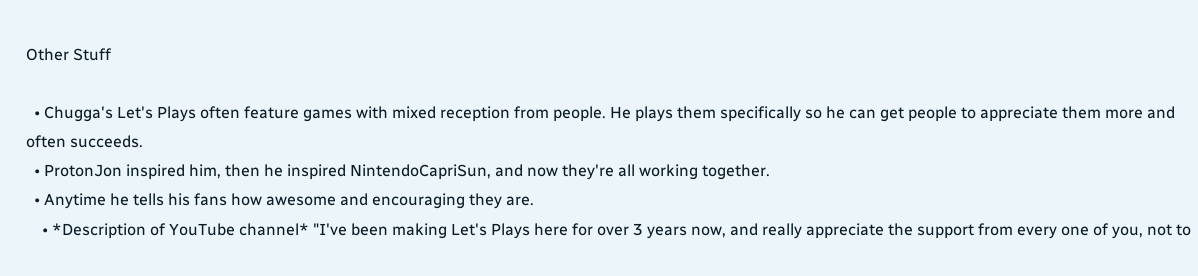Other Stuff

  • Chugga's Let's Plays often feature games with mixed reception from people. He plays them specifically so he can get people to appreciate them more and often succeeds.
  • ProtonJon inspired him, then he inspired NintendoCapriSun, and now they're all working together.
  • Anytime he tells his fans how awesome and encouraging they are.
    • *Description of YouTube channel* "I've been making Let's Plays here for over 3 years now, and really appreciate the support from every one of you, not to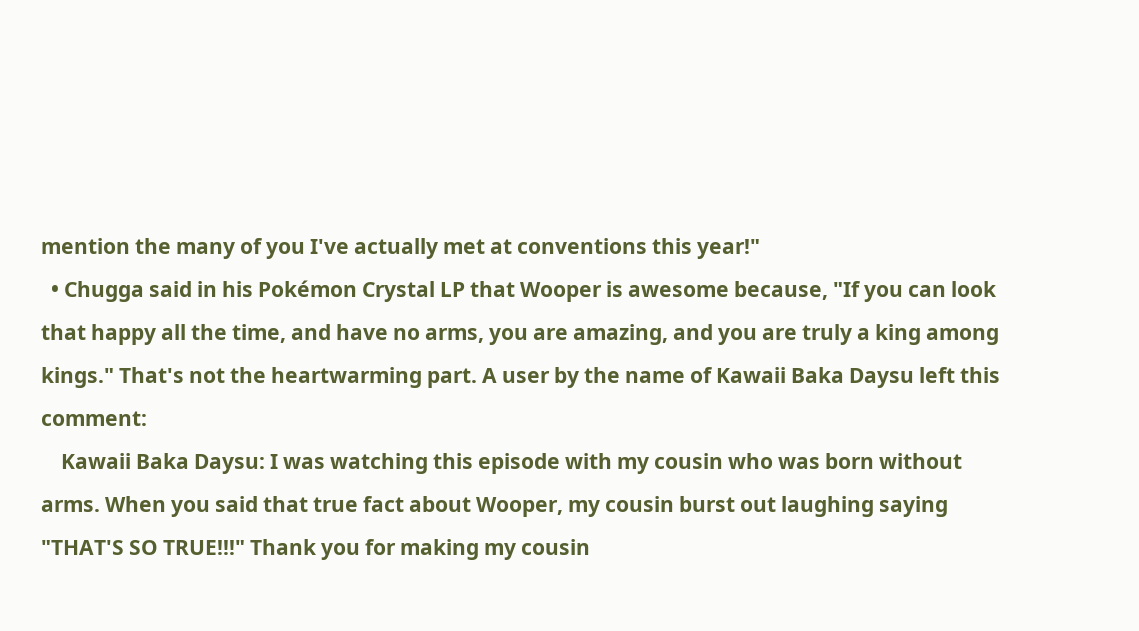mention the many of you I've actually met at conventions this year!"
  • Chugga said in his Pokémon Crystal LP that Wooper is awesome because, "If you can look that happy all the time, and have no arms, you are amazing, and you are truly a king among kings." That's not the heartwarming part. A user by the name of Kawaii Baka Daysu left this comment:
    Kawaii Baka Daysu: I was watching this episode with my cousin who was born without arms. When you said that true fact about Wooper, my cousin burst out laughing saying "THAT'S SO TRUE!!!" Thank you for making my cousin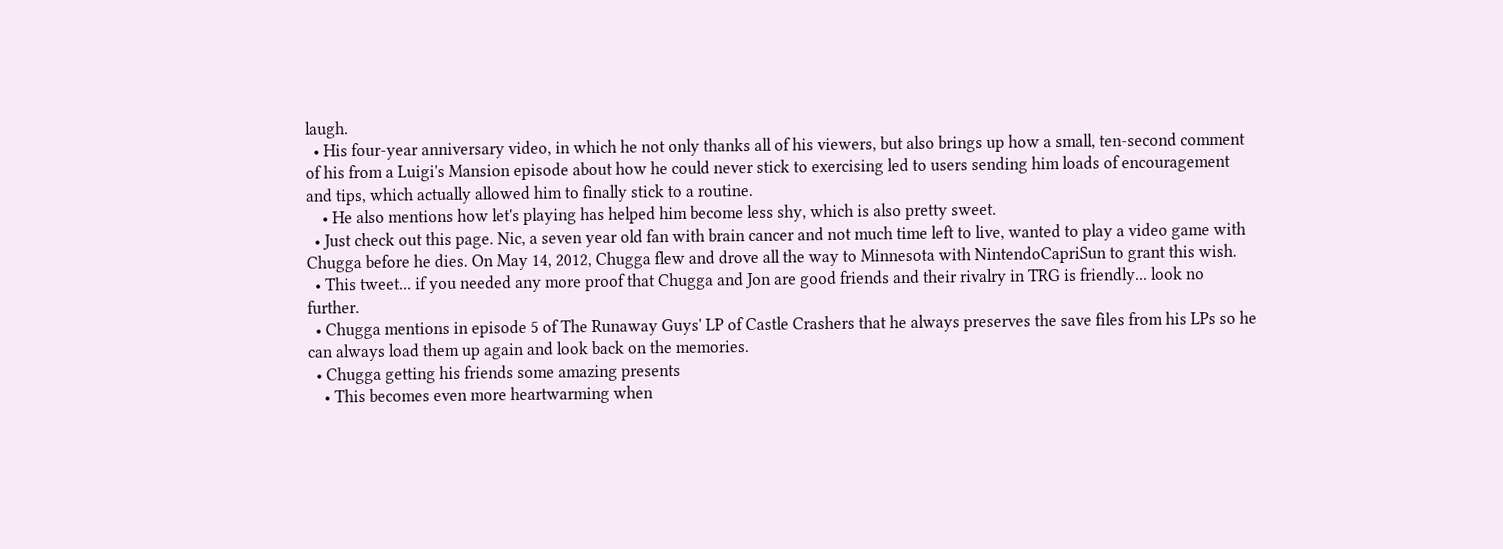laugh.
  • His four-year anniversary video, in which he not only thanks all of his viewers, but also brings up how a small, ten-second comment of his from a Luigi's Mansion episode about how he could never stick to exercising led to users sending him loads of encouragement and tips, which actually allowed him to finally stick to a routine.
    • He also mentions how let's playing has helped him become less shy, which is also pretty sweet.
  • Just check out this page. Nic, a seven year old fan with brain cancer and not much time left to live, wanted to play a video game with Chugga before he dies. On May 14, 2012, Chugga flew and drove all the way to Minnesota with NintendoCapriSun to grant this wish.
  • This tweet... if you needed any more proof that Chugga and Jon are good friends and their rivalry in TRG is friendly... look no further.
  • Chugga mentions in episode 5 of The Runaway Guys' LP of Castle Crashers that he always preserves the save files from his LPs so he can always load them up again and look back on the memories.
  • Chugga getting his friends some amazing presents
    • This becomes even more heartwarming when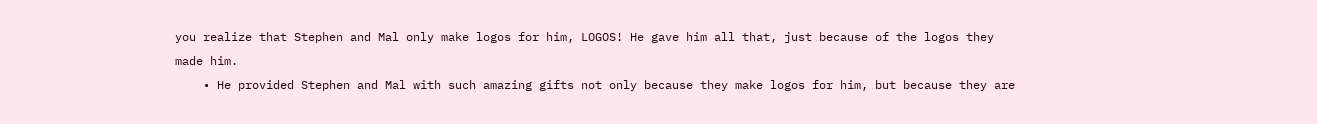you realize that Stephen and Mal only make logos for him, LOGOS! He gave him all that, just because of the logos they made him.
    • He provided Stephen and Mal with such amazing gifts not only because they make logos for him, but because they are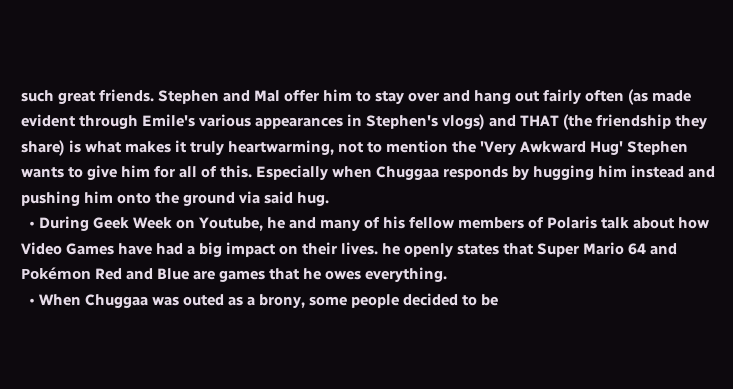such great friends. Stephen and Mal offer him to stay over and hang out fairly often (as made evident through Emile's various appearances in Stephen's vlogs) and THAT (the friendship they share) is what makes it truly heartwarming, not to mention the 'Very Awkward Hug' Stephen wants to give him for all of this. Especially when Chuggaa responds by hugging him instead and pushing him onto the ground via said hug.
  • During Geek Week on Youtube, he and many of his fellow members of Polaris talk about how Video Games have had a big impact on their lives. he openly states that Super Mario 64 and Pokémon Red and Blue are games that he owes everything.
  • When Chuggaa was outed as a brony, some people decided to be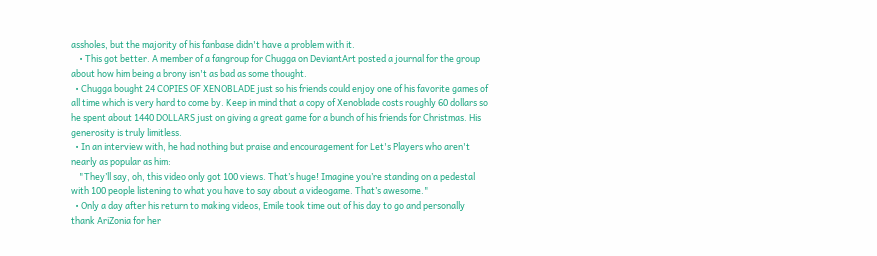assholes, but the majority of his fanbase didn't have a problem with it.
    • This got better. A member of a fangroup for Chugga on DeviantArt posted a journal for the group about how him being a brony isn't as bad as some thought.
  • Chugga bought 24 COPIES OF XENOBLADE just so his friends could enjoy one of his favorite games of all time which is very hard to come by. Keep in mind that a copy of Xenoblade costs roughly 60 dollars so he spent about 1440 DOLLARS just on giving a great game for a bunch of his friends for Christmas. His generosity is truly limitless.
  • In an interview with, he had nothing but praise and encouragement for Let's Players who aren't nearly as popular as him:
    "They’ll say, oh, this video only got 100 views. That’s huge! Imagine you’re standing on a pedestal with 100 people listening to what you have to say about a videogame. That’s awesome."
  • Only a day after his return to making videos, Emile took time out of his day to go and personally thank AriZonia for her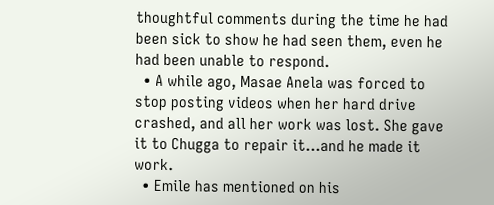thoughtful comments during the time he had been sick to show he had seen them, even he had been unable to respond.
  • A while ago, Masae Anela was forced to stop posting videos when her hard drive crashed, and all her work was lost. She gave it to Chugga to repair it...and he made it work.
  • Emile has mentioned on his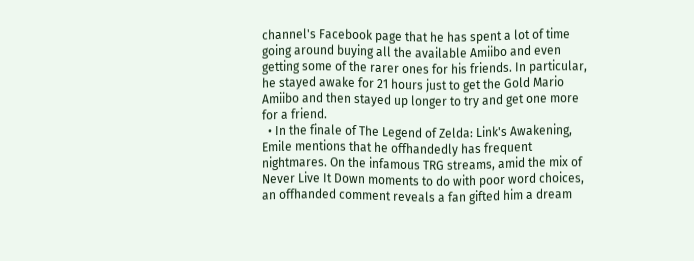channel's Facebook page that he has spent a lot of time going around buying all the available Amiibo and even getting some of the rarer ones for his friends. In particular, he stayed awake for 21 hours just to get the Gold Mario Amiibo and then stayed up longer to try and get one more for a friend.
  • In the finale of The Legend of Zelda: Link's Awakening, Emile mentions that he offhandedly has frequent nightmares. On the infamous TRG streams, amid the mix of Never Live It Down moments to do with poor word choices, an offhanded comment reveals a fan gifted him a dream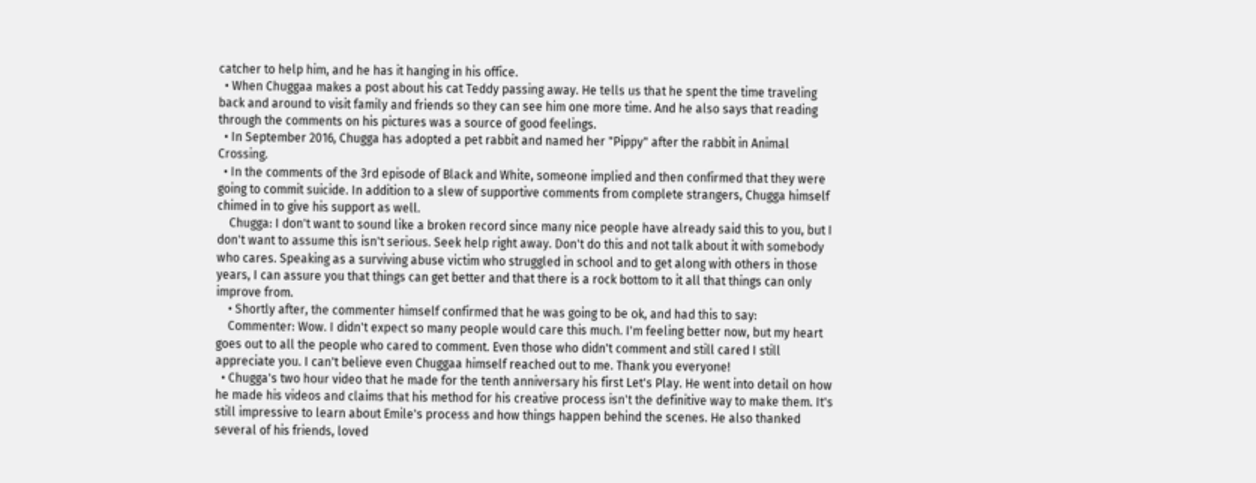catcher to help him, and he has it hanging in his office.
  • When Chuggaa makes a post about his cat Teddy passing away. He tells us that he spent the time traveling back and around to visit family and friends so they can see him one more time. And he also says that reading through the comments on his pictures was a source of good feelings.
  • In September 2016, Chugga has adopted a pet rabbit and named her "Pippy" after the rabbit in Animal Crossing.
  • In the comments of the 3rd episode of Black and White, someone implied and then confirmed that they were going to commit suicide. In addition to a slew of supportive comments from complete strangers, Chugga himself chimed in to give his support as well.
    Chugga: I don't want to sound like a broken record since many nice people have already said this to you, but I don't want to assume this isn't serious. Seek help right away. Don't do this and not talk about it with somebody who cares. Speaking as a surviving abuse victim who struggled in school and to get along with others in those years, I can assure you that things can get better and that there is a rock bottom to it all that things can only improve from.
    • Shortly after, the commenter himself confirmed that he was going to be ok, and had this to say:
    Commenter: Wow. I didn't expect so many people would care this much. I'm feeling better now, but my heart goes out to all the people who cared to comment. Even those who didn't comment and still cared I still appreciate you. I can't believe even Chuggaa himself reached out to me. Thank you everyone!
  • Chugga's two hour video that he made for the tenth anniversary his first Let's Play. He went into detail on how he made his videos and claims that his method for his creative process isn't the definitive way to make them. It's still impressive to learn about Emile's process and how things happen behind the scenes. He also thanked several of his friends, loved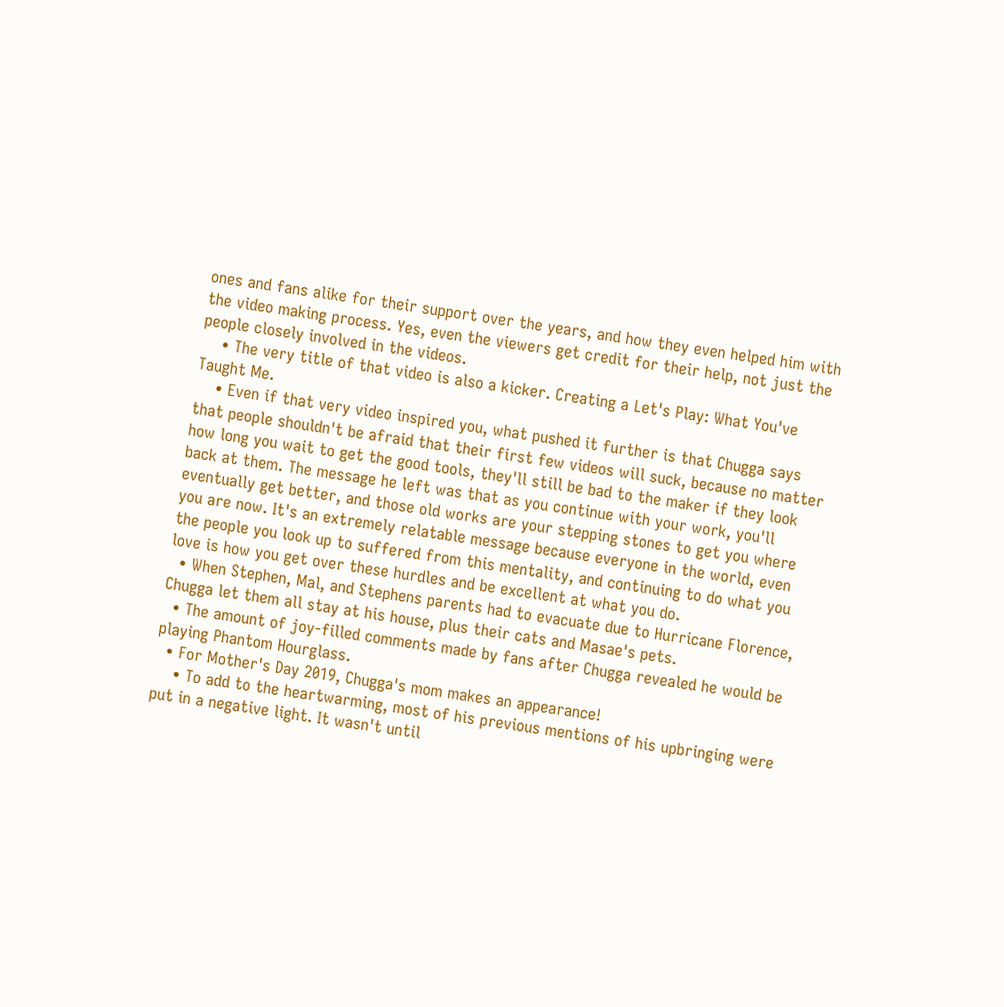ones and fans alike for their support over the years, and how they even helped him with the video making process. Yes, even the viewers get credit for their help, not just the people closely involved in the videos.
    • The very title of that video is also a kicker. Creating a Let's Play: What You've Taught Me.
    • Even if that very video inspired you, what pushed it further is that Chugga says that people shouldn't be afraid that their first few videos will suck, because no matter how long you wait to get the good tools, they'll still be bad to the maker if they look back at them. The message he left was that as you continue with your work, you'll eventually get better, and those old works are your stepping stones to get you where you are now. It's an extremely relatable message because everyone in the world, even the people you look up to suffered from this mentality, and continuing to do what you love is how you get over these hurdles and be excellent at what you do.
  • When Stephen, Mal, and Stephens parents had to evacuate due to Hurricane Florence, Chugga let them all stay at his house, plus their cats and Masae's pets.
  • The amount of joy-filled comments made by fans after Chugga revealed he would be playing Phantom Hourglass.
  • For Mother's Day 2019, Chugga's mom makes an appearance!
    • To add to the heartwarming, most of his previous mentions of his upbringing were put in a negative light. It wasn't until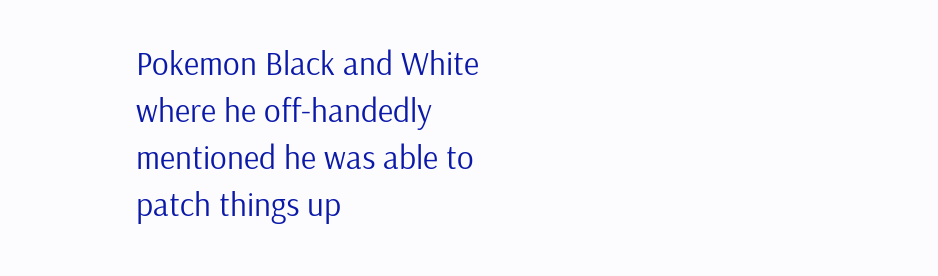Pokemon Black and White where he off-handedly mentioned he was able to patch things up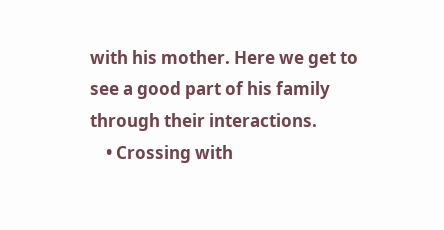with his mother. Here we get to see a good part of his family through their interactions.
    • Crossing with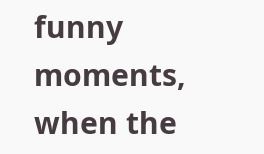funny moments, when the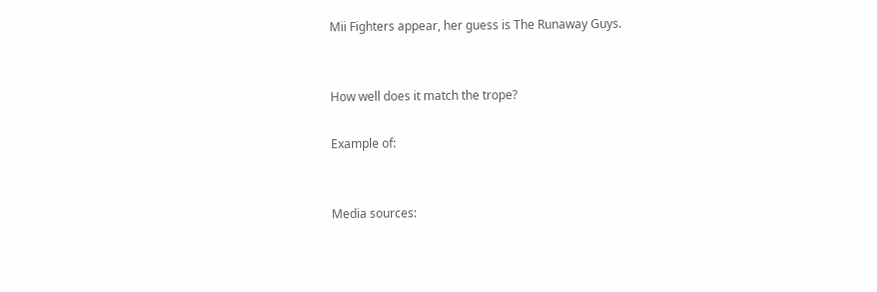Mii Fighters appear, her guess is The Runaway Guys.


How well does it match the trope?

Example of:


Media sources: